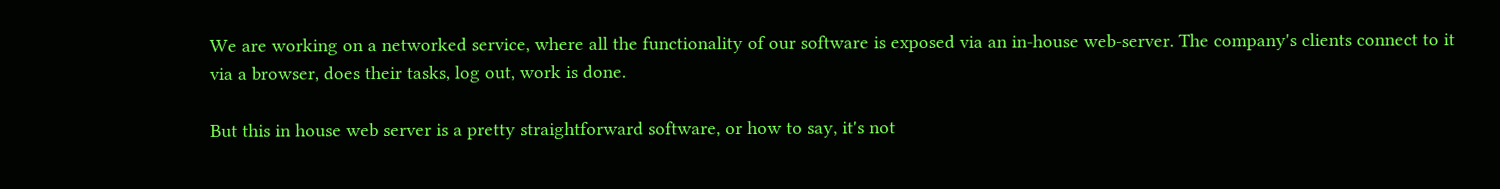We are working on a networked service, where all the functionality of our software is exposed via an in-house web-server. The company's clients connect to it via a browser, does their tasks, log out, work is done.

But this in house web server is a pretty straightforward software, or how to say, it's not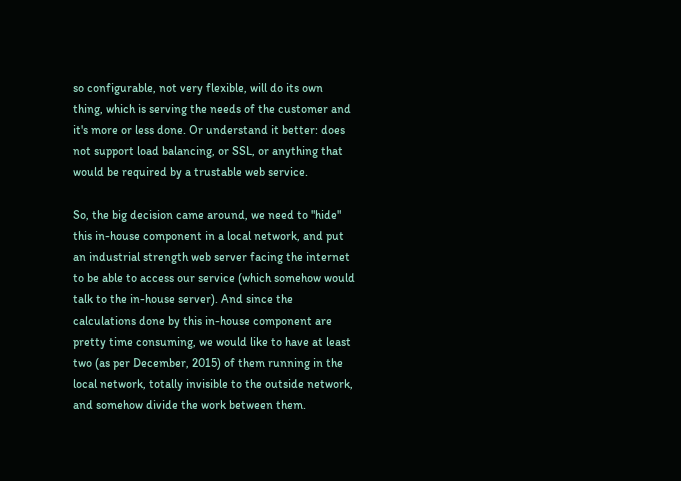so configurable, not very flexible, will do its own thing, which is serving the needs of the customer and it's more or less done. Or understand it better: does not support load balancing, or SSL, or anything that would be required by a trustable web service.

So, the big decision came around, we need to "hide" this in-house component in a local network, and put an industrial strength web server facing the internet to be able to access our service (which somehow would talk to the in-house server). And since the calculations done by this in-house component are pretty time consuming, we would like to have at least two (as per December, 2015) of them running in the local network, totally invisible to the outside network, and somehow divide the work between them.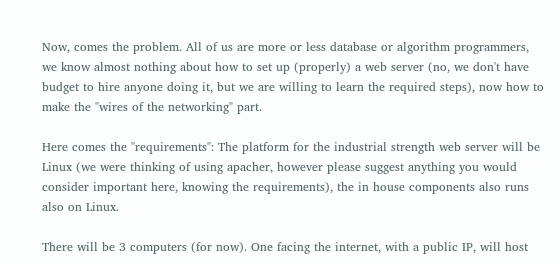Now, comes the problem. All of us are more or less database or algorithm programmers, we know almost nothing about how to set up (properly) a web server (no, we don't have budget to hire anyone doing it, but we are willing to learn the required steps), now how to make the "wires of the networking" part.

Here comes the "requirements": The platform for the industrial strength web server will be Linux (we were thinking of using apacher, however please suggest anything you would consider important here, knowing the requirements), the in house components also runs also on Linux.

There will be 3 computers (for now). One facing the internet, with a public IP, will host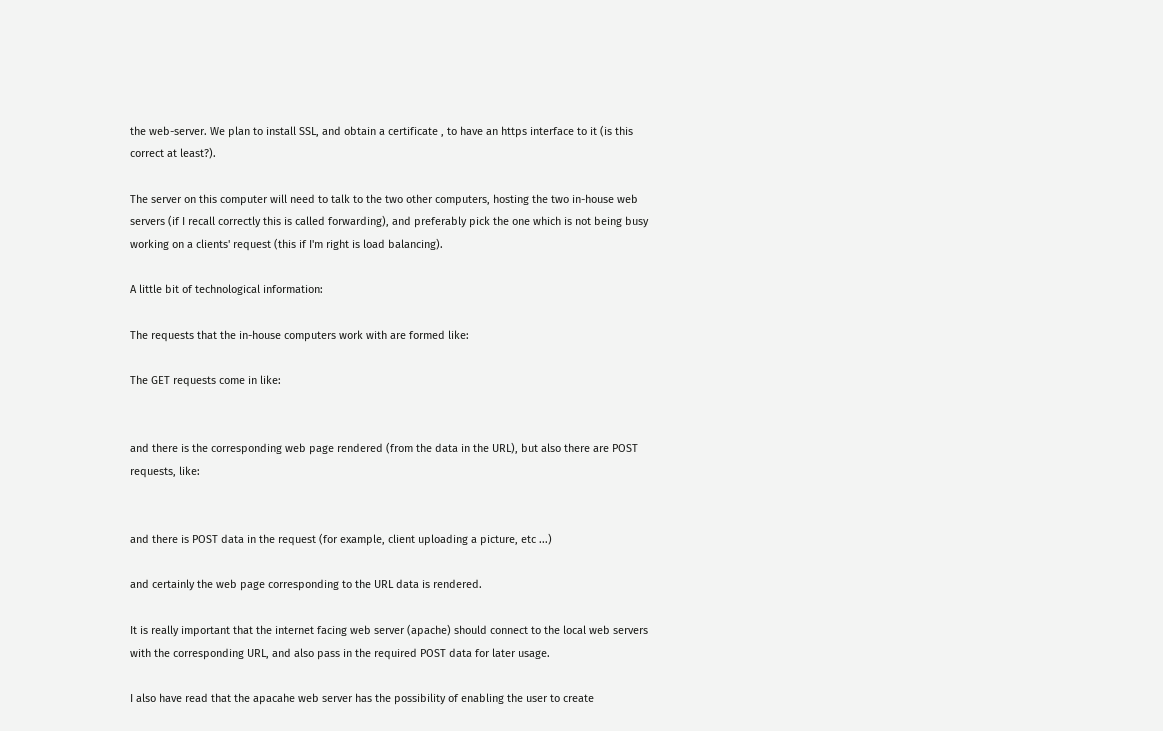the web-server. We plan to install SSL, and obtain a certificate , to have an https interface to it (is this correct at least?).

The server on this computer will need to talk to the two other computers, hosting the two in-house web servers (if I recall correctly this is called forwarding), and preferably pick the one which is not being busy working on a clients' request (this if I'm right is load balancing).

A little bit of technological information:

The requests that the in-house computers work with are formed like:

The GET requests come in like:


and there is the corresponding web page rendered (from the data in the URL), but also there are POST requests, like:


and there is POST data in the request (for example, client uploading a picture, etc ...)

and certainly the web page corresponding to the URL data is rendered.

It is really important that the internet facing web server (apache) should connect to the local web servers with the corresponding URL, and also pass in the required POST data for later usage.

I also have read that the apacahe web server has the possibility of enabling the user to create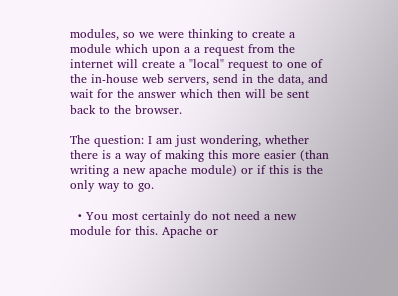modules, so we were thinking to create a module which upon a a request from the internet will create a "local" request to one of the in-house web servers, send in the data, and wait for the answer which then will be sent back to the browser.

The question: I am just wondering, whether there is a way of making this more easier (than writing a new apache module) or if this is the only way to go.

  • You most certainly do not need a new module for this. Apache or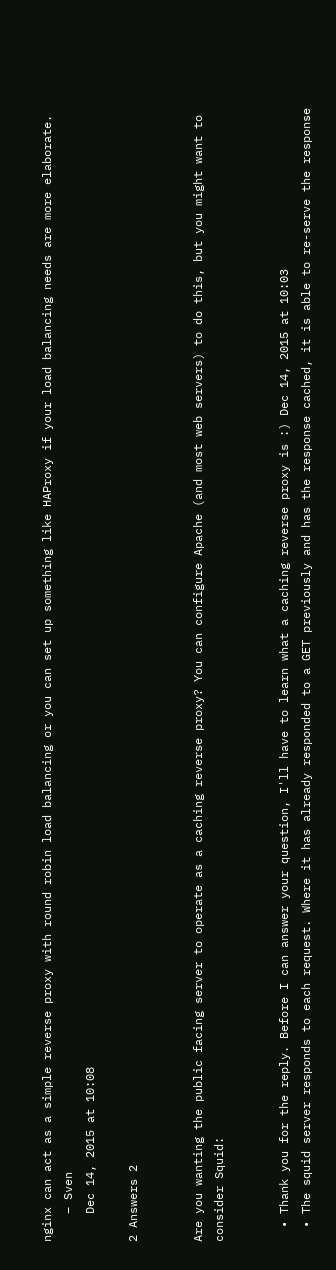nginx can act as a simple reverse proxy with round robin load balancing or you can set up something like HAProxy if your load balancing needs are more elaborate.
    – Sven
    Dec 14, 2015 at 10:08

2 Answers 2


Are you wanting the public facing server to operate as a caching reverse proxy? You can configure Apache (and most web servers) to do this, but you might want to consider Squid:


  • Thank you for the reply. Before I can answer your question, I'll have to learn what a caching reverse proxy is :) Dec 14, 2015 at 10:03
  • The squid server responds to each request. Where it has already responded to a GET previously and has the response cached, it is able to re-serve the response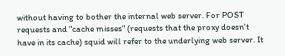without having to bother the internal web server. For POST requests and "cache misses" (requests that the proxy doesn't have in its cache) squid will refer to the underlying web server. It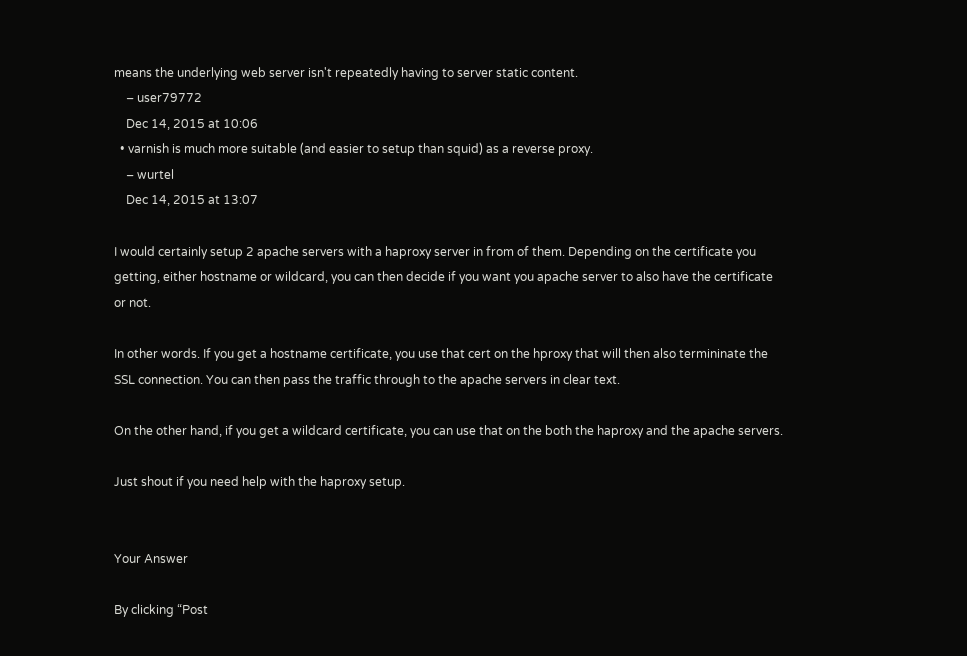means the underlying web server isn't repeatedly having to server static content.
    – user79772
    Dec 14, 2015 at 10:06
  • varnish is much more suitable (and easier to setup than squid) as a reverse proxy.
    – wurtel
    Dec 14, 2015 at 13:07

I would certainly setup 2 apache servers with a haproxy server in from of them. Depending on the certificate you getting, either hostname or wildcard, you can then decide if you want you apache server to also have the certificate or not.

In other words. If you get a hostname certificate, you use that cert on the hproxy that will then also termininate the SSL connection. You can then pass the traffic through to the apache servers in clear text.

On the other hand, if you get a wildcard certificate, you can use that on the both the haproxy and the apache servers.

Just shout if you need help with the haproxy setup.


Your Answer

By clicking “Post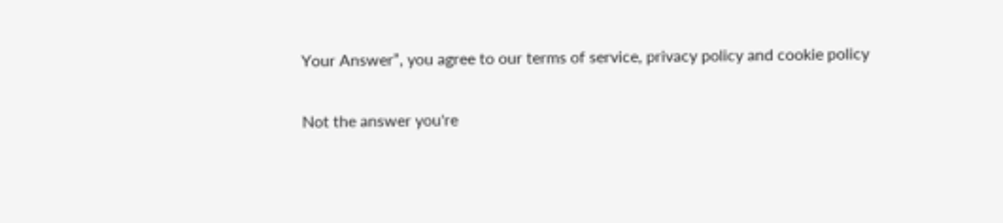Your Answer”, you agree to our terms of service, privacy policy and cookie policy

Not the answer you're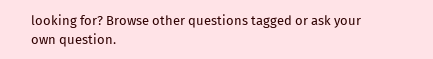looking for? Browse other questions tagged or ask your own question.